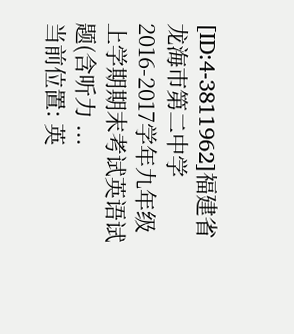[ID:4-3811962]福建省龙海市第二中学2016-2017学年九年级上学期期末考试英语试题(含听力 ...
当前位置: 英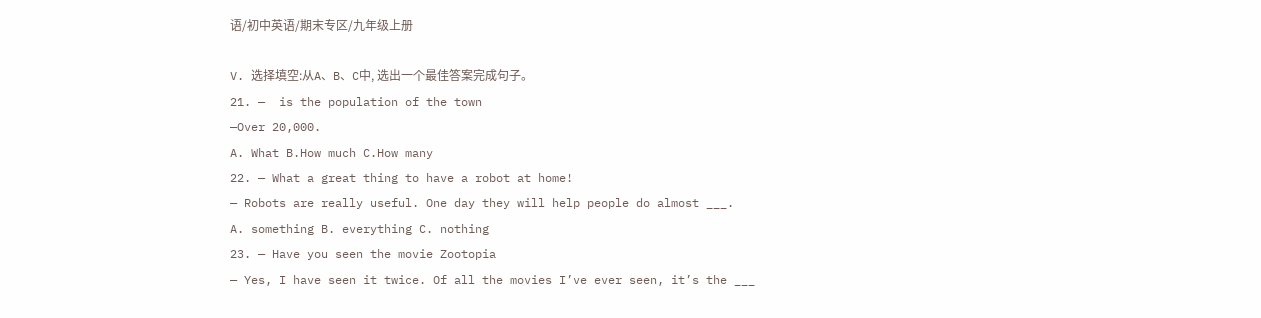语/初中英语/期末专区/九年级上册

V. 选择填空:从A、B、C中, 选出一个最佳答案完成句子。
21. —  is the population of the town
—Over 20,000.
A. What B.How much C.How many
22. — What a great thing to have a robot at home!
— Robots are really useful. One day they will help people do almost ___.
A. something B. everything C. nothing
23. — Have you seen the movie Zootopia
— Yes, I have seen it twice. Of all the movies I’ve ever seen, it’s the ___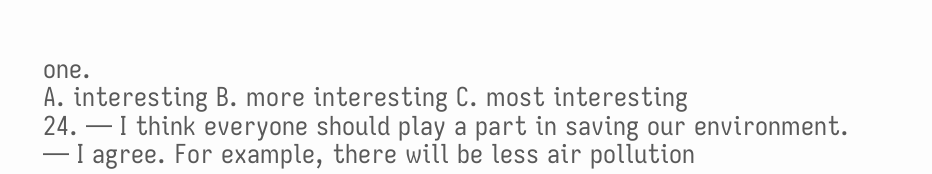one.
A. interesting B. more interesting C. most interesting
24. — I think everyone should play a part in saving our environment.
— I agree. For example, there will be less air pollution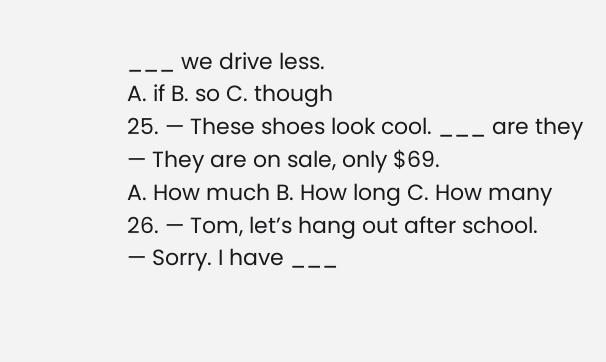___ we drive less.
A. if B. so C. though
25. — These shoes look cool. ___ are they
— They are on sale, only $69.
A. How much B. How long C. How many
26. — Tom, let’s hang out after school.
— Sorry. I have ___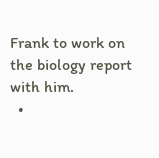Frank to work on the biology report with him.
  •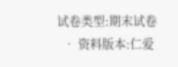试卷类型:期末试卷
  • 资料版本:仁爱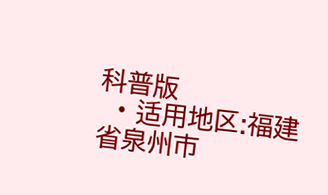科普版
  • 适用地区:福建省泉州市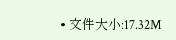• 文件大小:17.32M